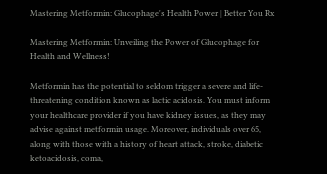Mastering Metformin: Glucophage's Health Power | Better You Rx

Mastering Metformin: Unveiling the Power of Glucophage for Health and Wellness!

Metformin has the potential to seldom trigger a severe and life-threatening condition known as lactic acidosis. You must inform your healthcare provider if you have kidney issues, as they may advise against metformin usage. Moreover, individuals over 65, along with those with a history of heart attack, stroke, diabetic ketoacidosis, coma,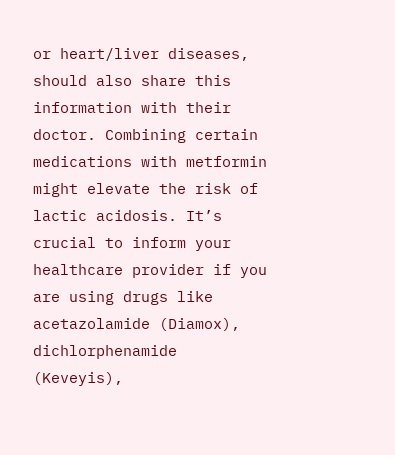or heart/liver diseases, should also share this information with their doctor. Combining certain medications with metformin might elevate the risk of lactic acidosis. It’s crucial to inform your healthcare provider if you are using drugs like acetazolamide (Diamox), dichlorphenamide (Keveyis),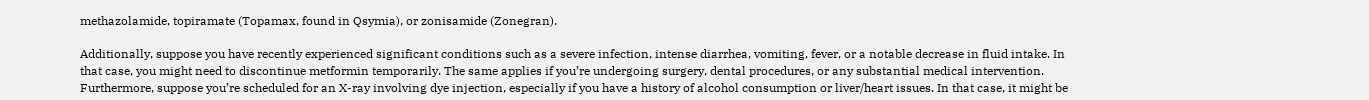methazolamide, topiramate (Topamax, found in Qsymia), or zonisamide (Zonegran).

Additionally, suppose you have recently experienced significant conditions such as a severe infection, intense diarrhea, vomiting, fever, or a notable decrease in fluid intake. In that case, you might need to discontinue metformin temporarily. The same applies if you’re undergoing surgery, dental procedures, or any substantial medical intervention. Furthermore, suppose you’re scheduled for an X-ray involving dye injection, especially if you have a history of alcohol consumption or liver/heart issues. In that case, it might be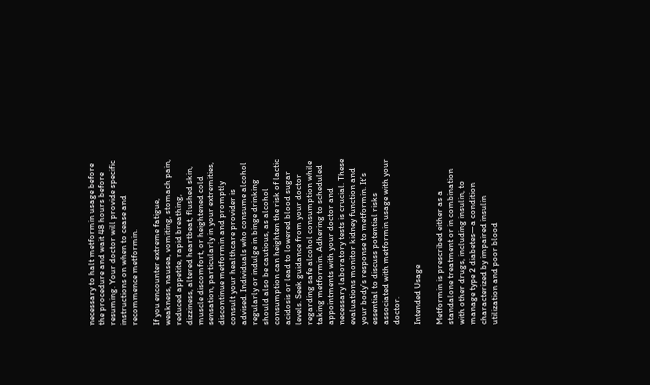necessary to halt metformin usage before the procedure and wait 48 hours before resuming. Your doctor will provide specific instructions on when to cease and recommence metformin.

If you encounter extreme fatigue, weakness, nausea, vomiting, stomach pain, reduced appetite, rapid breathing, dizziness, altered heartbeat, flushed skin, muscle discomfort, or heightened cold sensation, particularly in your extremities, discontinue metformin and promptly consult your healthcare provider is advised. Individuals who consume alcohol regularly or indulge in binge drinking should also be cautious, as alcohol consumption can heighten the risk of lactic acidosis or lead to lowered blood sugar levels. Seek guidance from your doctor regarding safe alcohol consumption while taking metformin. Adhering to scheduled appointments with your doctor and necessary laboratory tests is crucial. These evaluations monitor kidney function and your body’s response to metformin. It’s essential to discuss potential risks associated with metformin usage with your doctor.

Intended Usage

Metformin is prescribed either as a standalone treatment or in combination with other drugs, including insulin, to manage type 2 diabetes—a condition characterized by impaired insulin utilization and poor blood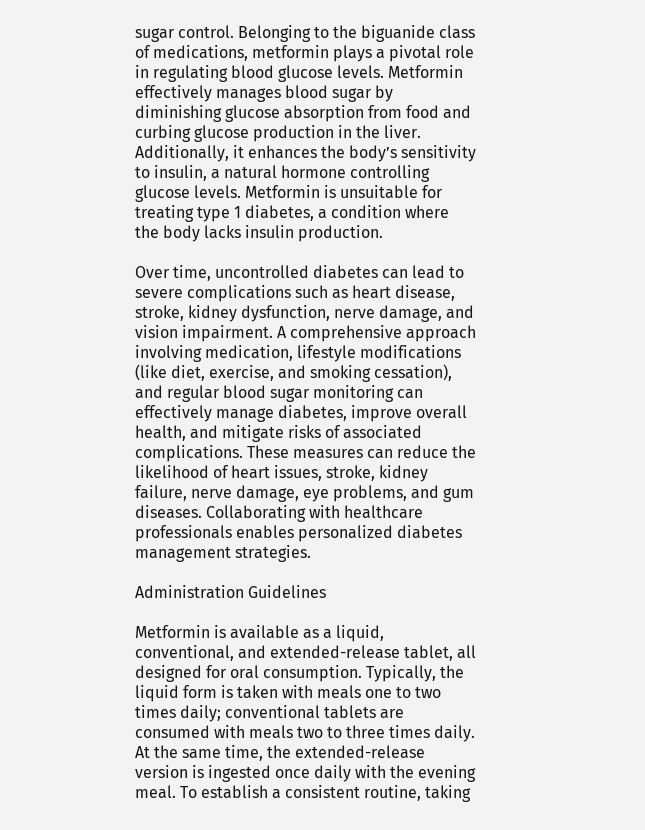sugar control. Belonging to the biguanide class of medications, metformin plays a pivotal role in regulating blood glucose levels. Metformin effectively manages blood sugar by diminishing glucose absorption from food and curbing glucose production in the liver. Additionally, it enhances the body’s sensitivity to insulin, a natural hormone controlling glucose levels. Metformin is unsuitable for treating type 1 diabetes, a condition where the body lacks insulin production.

Over time, uncontrolled diabetes can lead to severe complications such as heart disease, stroke, kidney dysfunction, nerve damage, and vision impairment. A comprehensive approach involving medication, lifestyle modifications (like diet, exercise, and smoking cessation), and regular blood sugar monitoring can effectively manage diabetes, improve overall health, and mitigate risks of associated complications. These measures can reduce the likelihood of heart issues, stroke, kidney failure, nerve damage, eye problems, and gum diseases. Collaborating with healthcare professionals enables personalized diabetes management strategies.

Administration Guidelines

Metformin is available as a liquid, conventional, and extended-release tablet, all designed for oral consumption. Typically, the liquid form is taken with meals one to two times daily; conventional tablets are consumed with meals two to three times daily. At the same time, the extended-release version is ingested once daily with the evening meal. To establish a consistent routine, taking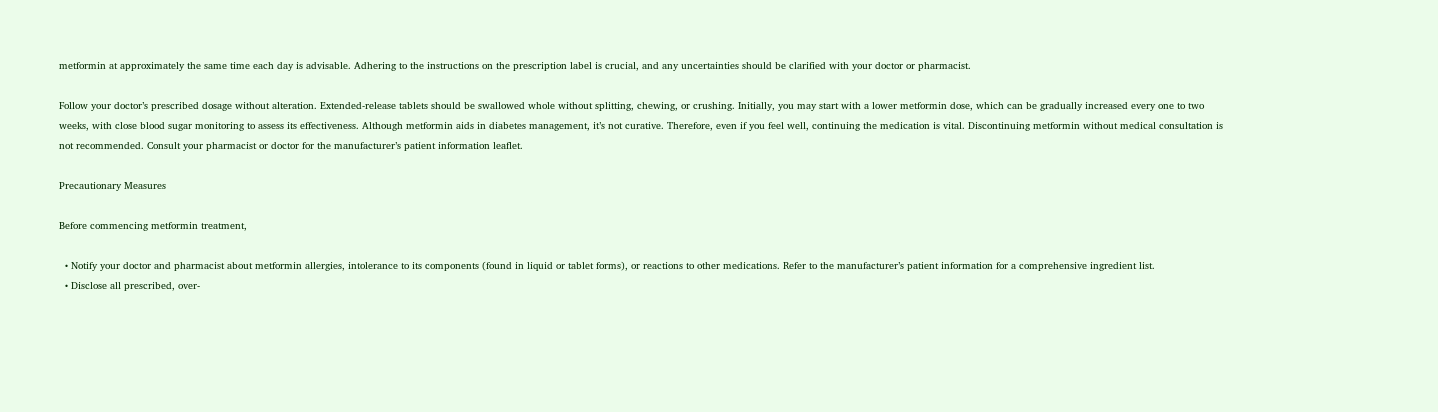metformin at approximately the same time each day is advisable. Adhering to the instructions on the prescription label is crucial, and any uncertainties should be clarified with your doctor or pharmacist.

Follow your doctor’s prescribed dosage without alteration. Extended-release tablets should be swallowed whole without splitting, chewing, or crushing. Initially, you may start with a lower metformin dose, which can be gradually increased every one to two weeks, with close blood sugar monitoring to assess its effectiveness. Although metformin aids in diabetes management, it’s not curative. Therefore, even if you feel well, continuing the medication is vital. Discontinuing metformin without medical consultation is not recommended. Consult your pharmacist or doctor for the manufacturer’s patient information leaflet.

Precautionary Measures

Before commencing metformin treatment,

  • Notify your doctor and pharmacist about metformin allergies, intolerance to its components (found in liquid or tablet forms), or reactions to other medications. Refer to the manufacturer’s patient information for a comprehensive ingredient list.
  • Disclose all prescribed, over-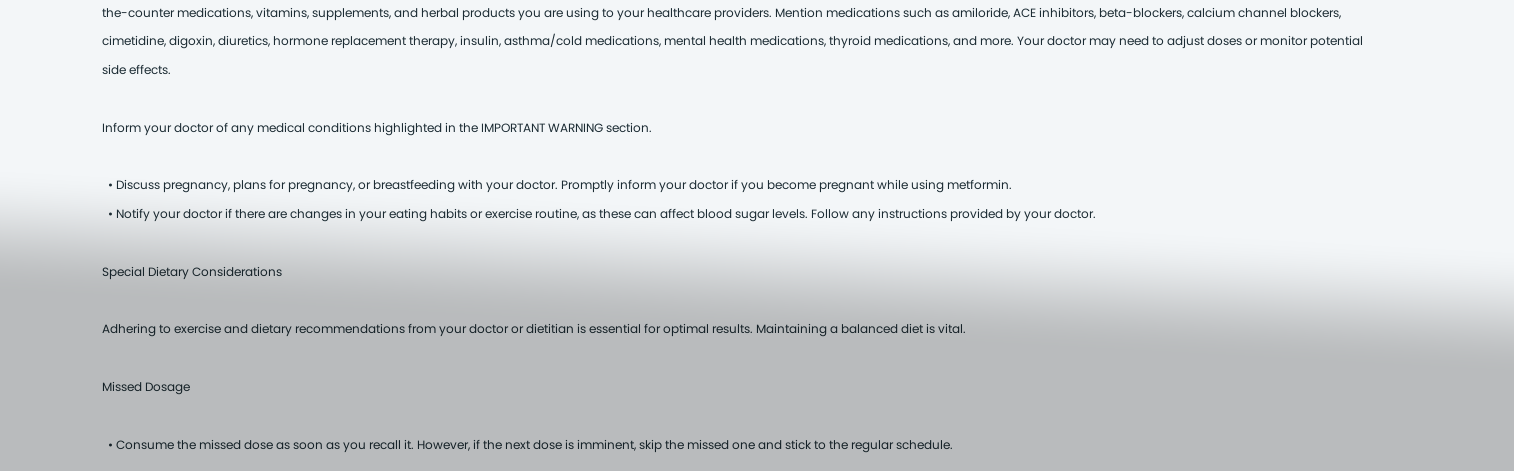the-counter medications, vitamins, supplements, and herbal products you are using to your healthcare providers. Mention medications such as amiloride, ACE inhibitors, beta-blockers, calcium channel blockers, cimetidine, digoxin, diuretics, hormone replacement therapy, insulin, asthma/cold medications, mental health medications, thyroid medications, and more. Your doctor may need to adjust doses or monitor potential side effects.

Inform your doctor of any medical conditions highlighted in the IMPORTANT WARNING section.

  • Discuss pregnancy, plans for pregnancy, or breastfeeding with your doctor. Promptly inform your doctor if you become pregnant while using metformin.
  • Notify your doctor if there are changes in your eating habits or exercise routine, as these can affect blood sugar levels. Follow any instructions provided by your doctor.

Special Dietary Considerations

Adhering to exercise and dietary recommendations from your doctor or dietitian is essential for optimal results. Maintaining a balanced diet is vital.

Missed Dosage

  • Consume the missed dose as soon as you recall it. However, if the next dose is imminent, skip the missed one and stick to the regular schedule.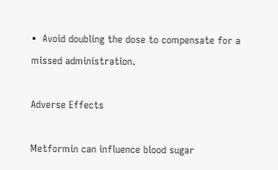•  Avoid doubling the dose to compensate for a missed administration.

Adverse Effects

Metformin can influence blood sugar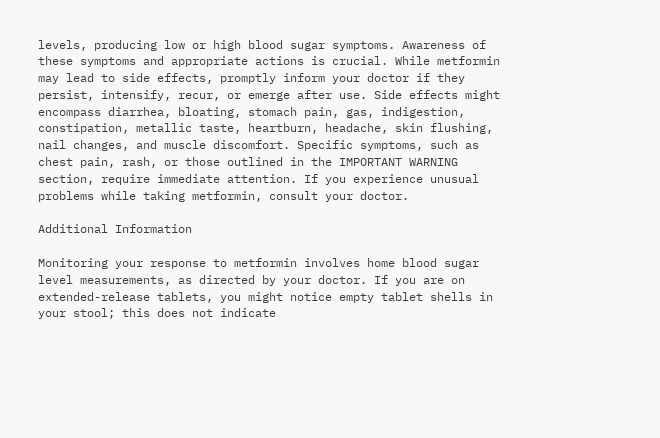levels, producing low or high blood sugar symptoms. Awareness of these symptoms and appropriate actions is crucial. While metformin may lead to side effects, promptly inform your doctor if they persist, intensify, recur, or emerge after use. Side effects might encompass diarrhea, bloating, stomach pain, gas, indigestion, constipation, metallic taste, heartburn, headache, skin flushing, nail changes, and muscle discomfort. Specific symptoms, such as chest pain, rash, or those outlined in the IMPORTANT WARNING section, require immediate attention. If you experience unusual problems while taking metformin, consult your doctor.

Additional Information

Monitoring your response to metformin involves home blood sugar level measurements, as directed by your doctor. If you are on extended-release tablets, you might notice empty tablet shells in your stool; this does not indicate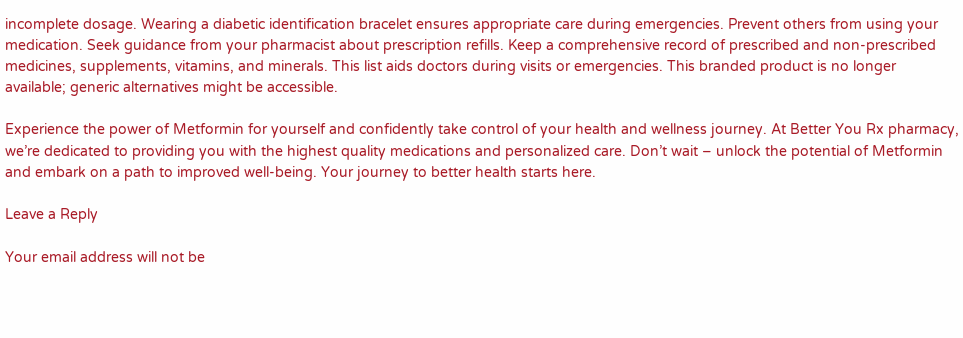incomplete dosage. Wearing a diabetic identification bracelet ensures appropriate care during emergencies. Prevent others from using your medication. Seek guidance from your pharmacist about prescription refills. Keep a comprehensive record of prescribed and non-prescribed medicines, supplements, vitamins, and minerals. This list aids doctors during visits or emergencies. This branded product is no longer available; generic alternatives might be accessible.

Experience the power of Metformin for yourself and confidently take control of your health and wellness journey. At Better You Rx pharmacy, we’re dedicated to providing you with the highest quality medications and personalized care. Don’t wait – unlock the potential of Metformin and embark on a path to improved well-being. Your journey to better health starts here.

Leave a Reply

Your email address will not be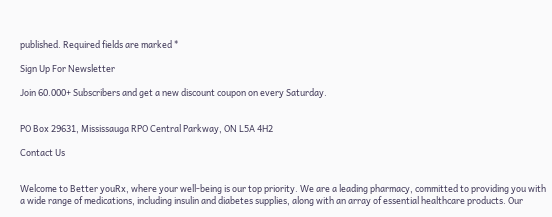published. Required fields are marked *

Sign Up For Newsletter

Join 60.000+ Subscribers and get a new discount coupon on every Saturday.


PO Box 29631, Mississauga RPO Central Parkway, ON L5A 4H2

Contact Us


Welcome to Better youRx, where your well-being is our top priority. We are a leading pharmacy, committed to providing you with a wide range of medications, including insulin and diabetes supplies, along with an array of essential healthcare products. Our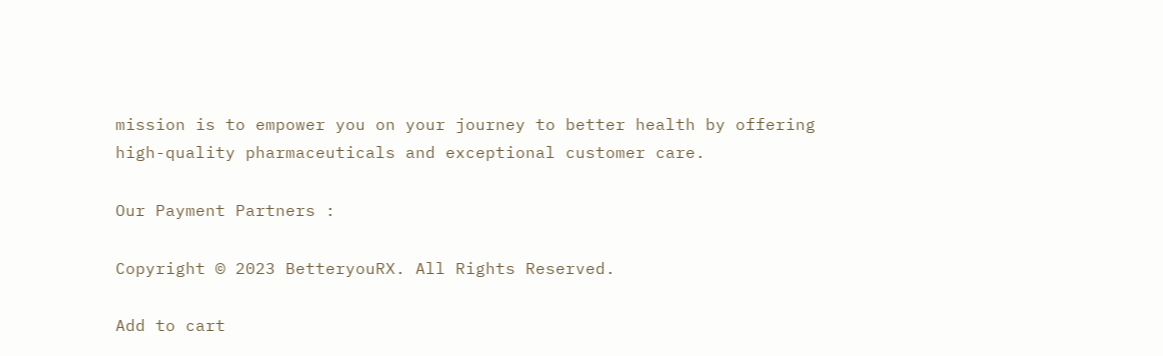mission is to empower you on your journey to better health by offering high-quality pharmaceuticals and exceptional customer care.

Our Payment Partners :

Copyright © 2023 BetteryouRX. All Rights Reserved.

Add to cart